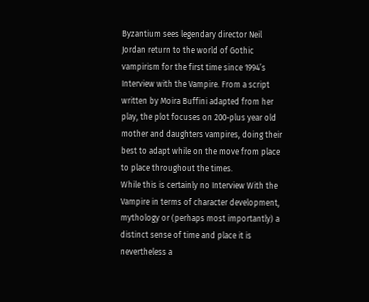Byzantium sees legendary director Neil Jordan return to the world of Gothic vampirism for the first time since 1994’s Interview with the Vampire. From a script written by Moira Buffini adapted from her play, the plot focuses on 200-plus year old mother and daughters vampires, doing their best to adapt while on the move from place to place throughout the times.
While this is certainly no Interview With the Vampire in terms of character development, mythology or (perhaps most importantly) a distinct sense of time and place it is nevertheless a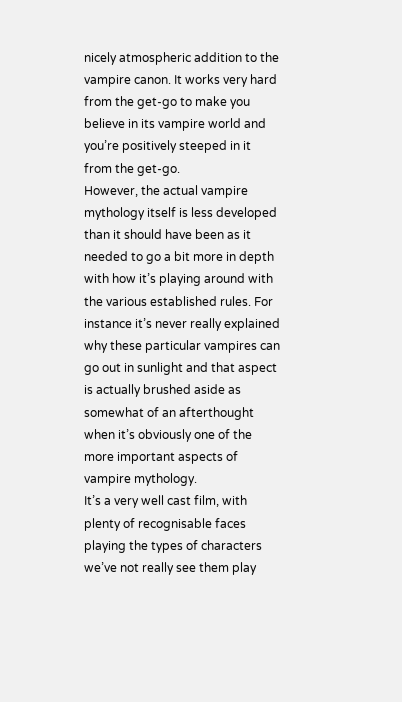nicely atmospheric addition to the vampire canon. It works very hard from the get-go to make you believe in its vampire world and you’re positively steeped in it from the get-go.
However, the actual vampire mythology itself is less developed than it should have been as it needed to go a bit more in depth with how it’s playing around with the various established rules. For instance it’s never really explained why these particular vampires can go out in sunlight and that aspect is actually brushed aside as somewhat of an afterthought when it’s obviously one of the more important aspects of vampire mythology.
It’s a very well cast film, with plenty of recognisable faces playing the types of characters we’ve not really see them play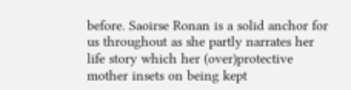before. Saoirse Ronan is a solid anchor for us throughout as she partly narrates her life story which her (over)protective mother insets on being kept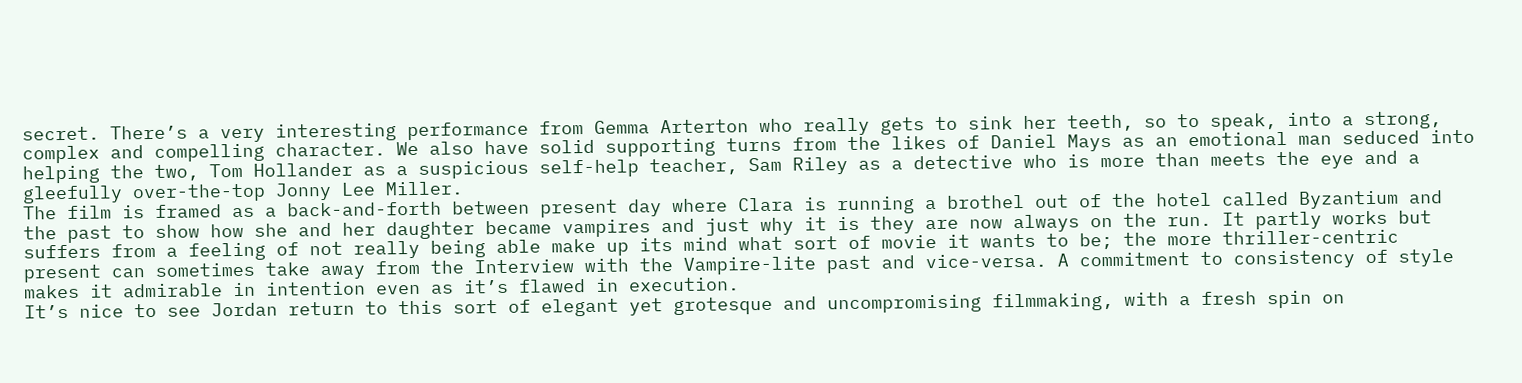secret. There’s a very interesting performance from Gemma Arterton who really gets to sink her teeth, so to speak, into a strong, complex and compelling character. We also have solid supporting turns from the likes of Daniel Mays as an emotional man seduced into helping the two, Tom Hollander as a suspicious self-help teacher, Sam Riley as a detective who is more than meets the eye and a gleefully over-the-top Jonny Lee Miller.
The film is framed as a back-and-forth between present day where Clara is running a brothel out of the hotel called Byzantium and the past to show how she and her daughter became vampires and just why it is they are now always on the run. It partly works but suffers from a feeling of not really being able make up its mind what sort of movie it wants to be; the more thriller-centric present can sometimes take away from the Interview with the Vampire-lite past and vice-versa. A commitment to consistency of style makes it admirable in intention even as it’s flawed in execution.
It’s nice to see Jordan return to this sort of elegant yet grotesque and uncompromising filmmaking, with a fresh spin on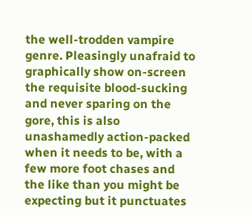the well-trodden vampire genre. Pleasingly unafraid to graphically show on-screen the requisite blood-sucking and never sparing on the gore, this is also unashamedly action-packed when it needs to be, with a few more foot chases and the like than you might be expecting but it punctuates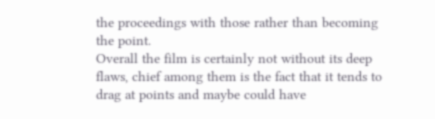the proceedings with those rather than becoming the point.
Overall the film is certainly not without its deep flaws, chief among them is the fact that it tends to drag at points and maybe could have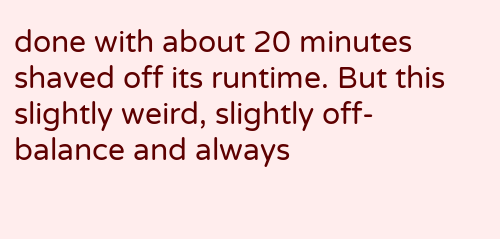done with about 20 minutes shaved off its runtime. But this slightly weird, slightly off-balance and always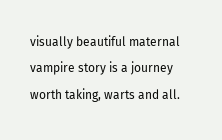visually beautiful maternal vampire story is a journey worth taking, warts and all.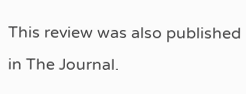This review was also published in The Journal.